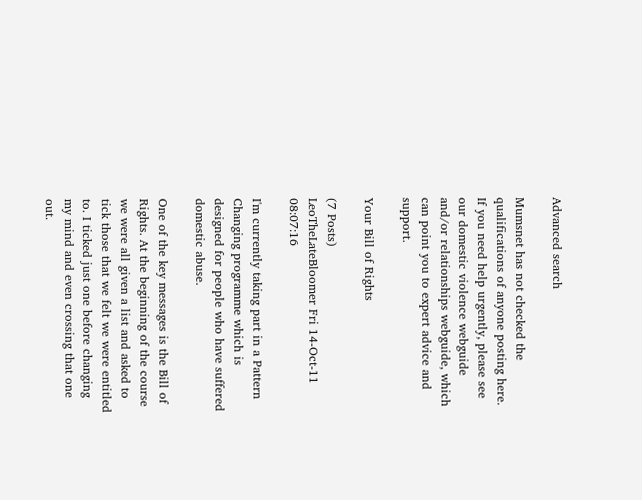Advanced search

Mumsnet has not checked the qualifications of anyone posting here. If you need help urgently, please see our domestic violence webguide and/or relationships webguide, which can point you to expert advice and support.

Your Bill of Rights

(7 Posts)
LeoTheLateBloomer Fri 14-Oct-11 08:07:16

I'm currently taking part in a Pattern Changing programme which is designed for people who have suffered domestic abuse.

One of the key messages is the Bill of Rights. At the beginning of the course we were all given a list and asked to tick those that we felt we were entitled to. I ticked just one before changing my mind and even crossing that one out.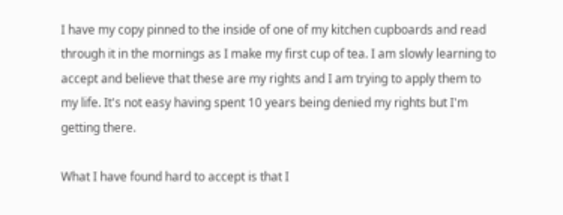I have my copy pinned to the inside of one of my kitchen cupboards and read through it in the mornings as I make my first cup of tea. I am slowly learning to accept and believe that these are my rights and I am trying to apply them to my life. It's not easy having spent 10 years being denied my rights but I'm getting there.

What I have found hard to accept is that I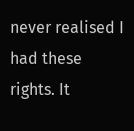never realised I had these rights. It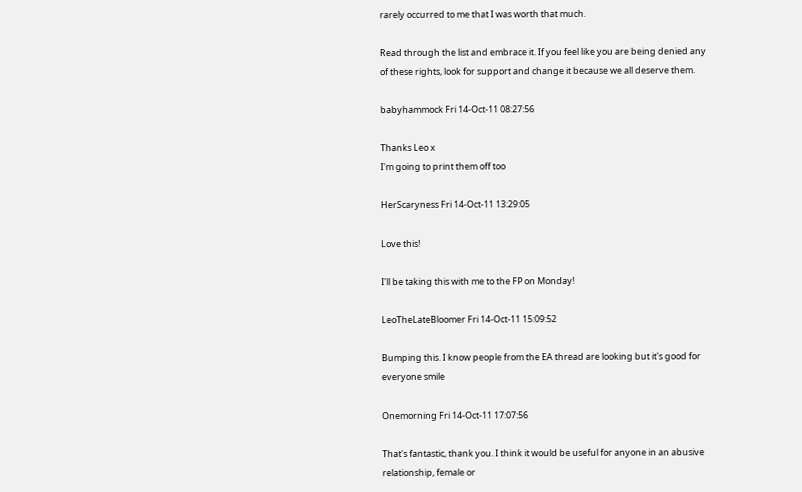rarely occurred to me that I was worth that much.

Read through the list and embrace it. If you feel like you are being denied any of these rights, look for support and change it because we all deserve them.

babyhammock Fri 14-Oct-11 08:27:56

Thanks Leo x
I'm going to print them off too

HerScaryness Fri 14-Oct-11 13:29:05

Love this!

I'll be taking this with me to the FP on Monday!

LeoTheLateBloomer Fri 14-Oct-11 15:09:52

Bumping this. I know people from the EA thread are looking but it's good for everyone smile

Onemorning Fri 14-Oct-11 17:07:56

That's fantastic, thank you. I think it would be useful for anyone in an abusive relationship, female or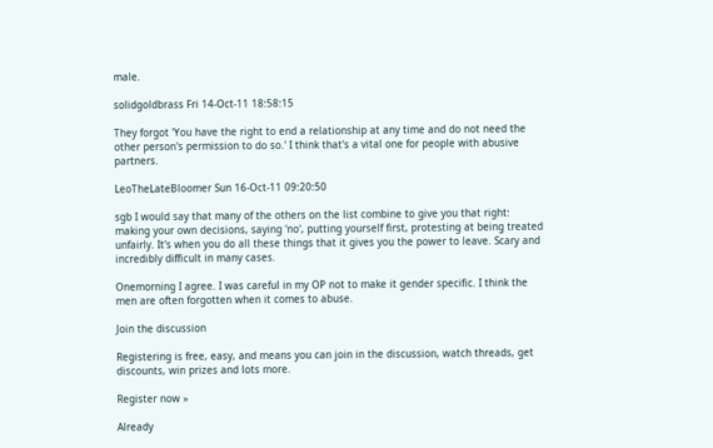male.

solidgoldbrass Fri 14-Oct-11 18:58:15

They forgot 'You have the right to end a relationship at any time and do not need the other person's permission to do so.' I think that's a vital one for people with abusive partners.

LeoTheLateBloomer Sun 16-Oct-11 09:20:50

sgb I would say that many of the others on the list combine to give you that right: making your own decisions, saying 'no', putting yourself first, protesting at being treated unfairly. It's when you do all these things that it gives you the power to leave. Scary and incredibly difficult in many cases.

Onemorning I agree. I was careful in my OP not to make it gender specific. I think the men are often forgotten when it comes to abuse.

Join the discussion

Registering is free, easy, and means you can join in the discussion, watch threads, get discounts, win prizes and lots more.

Register now »

Already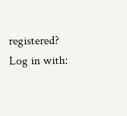registered? Log in with: